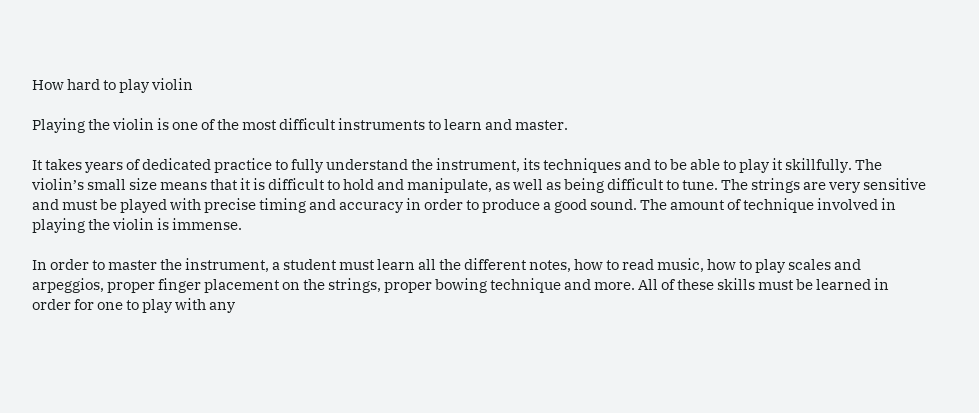How hard to play violin

Playing the violin is one of the most difficult instruments to learn and master.

It takes years of dedicated practice to fully understand the instrument, its techniques and to be able to play it skillfully. The violin’s small size means that it is difficult to hold and manipulate, as well as being difficult to tune. The strings are very sensitive and must be played with precise timing and accuracy in order to produce a good sound. The amount of technique involved in playing the violin is immense.

In order to master the instrument, a student must learn all the different notes, how to read music, how to play scales and arpeggios, proper finger placement on the strings, proper bowing technique and more. All of these skills must be learned in order for one to play with any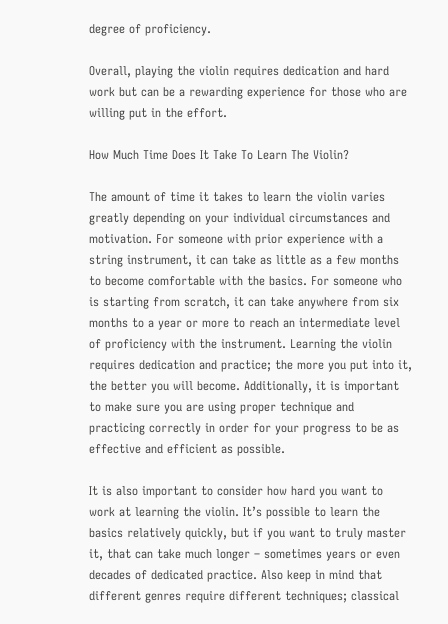degree of proficiency.

Overall, playing the violin requires dedication and hard work but can be a rewarding experience for those who are willing put in the effort.

How Much Time Does It Take To Learn The Violin?

The amount of time it takes to learn the violin varies greatly depending on your individual circumstances and motivation. For someone with prior experience with a string instrument, it can take as little as a few months to become comfortable with the basics. For someone who is starting from scratch, it can take anywhere from six months to a year or more to reach an intermediate level of proficiency with the instrument. Learning the violin requires dedication and practice; the more you put into it, the better you will become. Additionally, it is important to make sure you are using proper technique and practicing correctly in order for your progress to be as effective and efficient as possible.

It is also important to consider how hard you want to work at learning the violin. It’s possible to learn the basics relatively quickly, but if you want to truly master it, that can take much longer – sometimes years or even decades of dedicated practice. Also keep in mind that different genres require different techniques; classical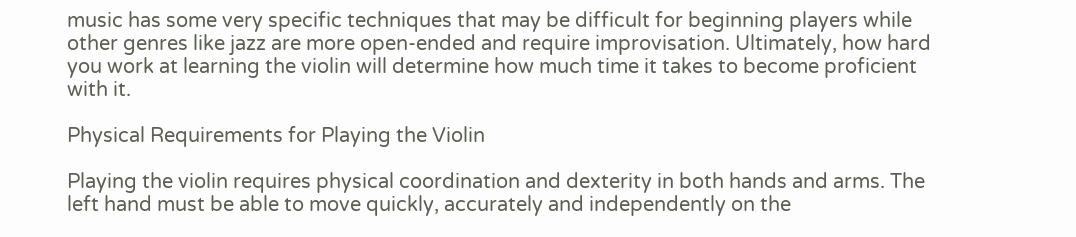music has some very specific techniques that may be difficult for beginning players while other genres like jazz are more open-ended and require improvisation. Ultimately, how hard you work at learning the violin will determine how much time it takes to become proficient with it.

Physical Requirements for Playing the Violin

Playing the violin requires physical coordination and dexterity in both hands and arms. The left hand must be able to move quickly, accurately and independently on the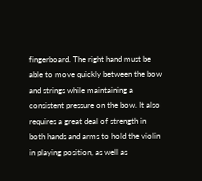fingerboard. The right hand must be able to move quickly between the bow and strings while maintaining a consistent pressure on the bow. It also requires a great deal of strength in both hands and arms to hold the violin in playing position, as well as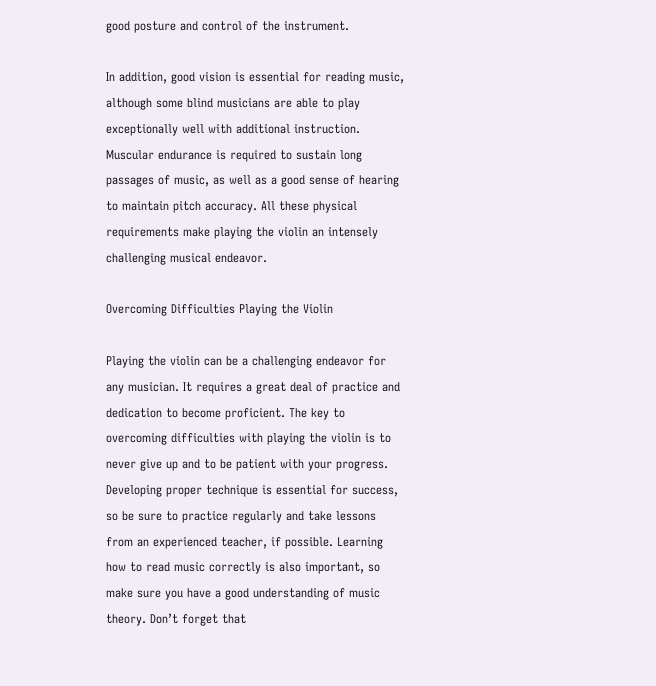good posture and control of the instrument.

In addition, good vision is essential for reading music, although some blind musicians are able to play exceptionally well with additional instruction. Muscular endurance is required to sustain long passages of music, as well as a good sense of hearing to maintain pitch accuracy. All these physical requirements make playing the violin an intensely challenging musical endeavor.

Overcoming Difficulties Playing the Violin

Playing the violin can be a challenging endeavor for any musician. It requires a great deal of practice and dedication to become proficient. The key to overcoming difficulties with playing the violin is to never give up and to be patient with your progress. Developing proper technique is essential for success, so be sure to practice regularly and take lessons from an experienced teacher, if possible. Learning how to read music correctly is also important, so make sure you have a good understanding of music theory. Don’t forget that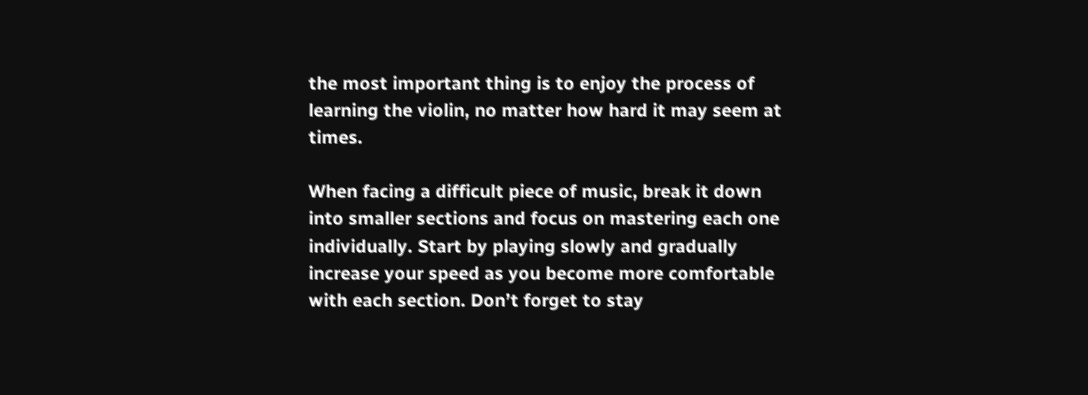the most important thing is to enjoy the process of learning the violin, no matter how hard it may seem at times.

When facing a difficult piece of music, break it down into smaller sections and focus on mastering each one individually. Start by playing slowly and gradually increase your speed as you become more comfortable with each section. Don’t forget to stay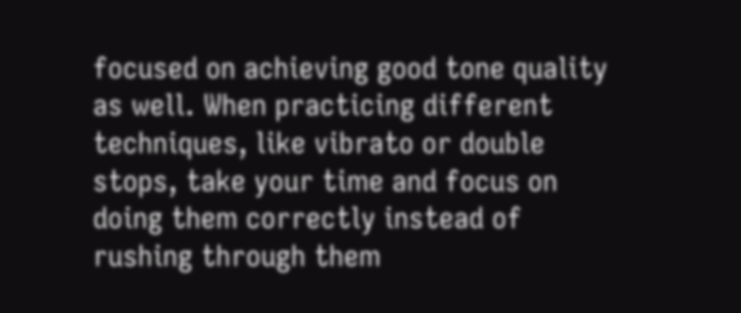focused on achieving good tone quality as well. When practicing different techniques, like vibrato or double stops, take your time and focus on doing them correctly instead of rushing through them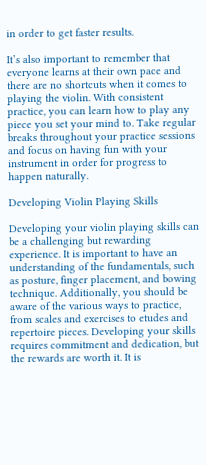in order to get faster results.

It’s also important to remember that everyone learns at their own pace and there are no shortcuts when it comes to playing the violin. With consistent practice, you can learn how to play any piece you set your mind to. Take regular breaks throughout your practice sessions and focus on having fun with your instrument in order for progress to happen naturally.

Developing Violin Playing Skills

Developing your violin playing skills can be a challenging but rewarding experience. It is important to have an understanding of the fundamentals, such as posture, finger placement, and bowing technique. Additionally, you should be aware of the various ways to practice, from scales and exercises to etudes and repertoire pieces. Developing your skills requires commitment and dedication, but the rewards are worth it. It is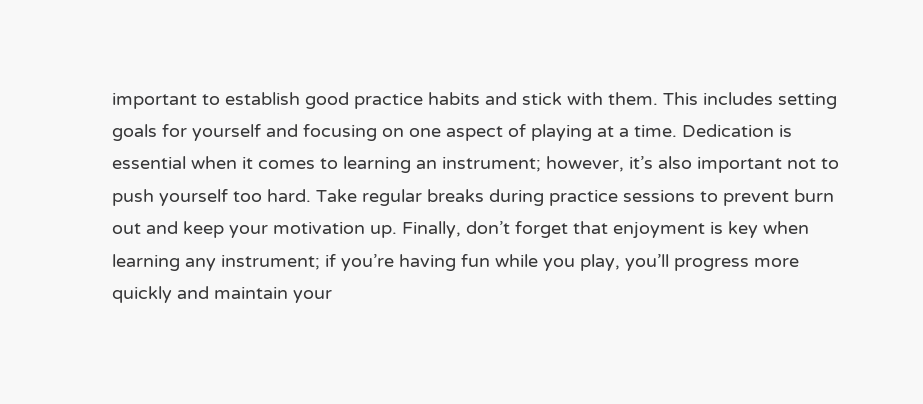important to establish good practice habits and stick with them. This includes setting goals for yourself and focusing on one aspect of playing at a time. Dedication is essential when it comes to learning an instrument; however, it’s also important not to push yourself too hard. Take regular breaks during practice sessions to prevent burn out and keep your motivation up. Finally, don’t forget that enjoyment is key when learning any instrument; if you’re having fun while you play, you’ll progress more quickly and maintain your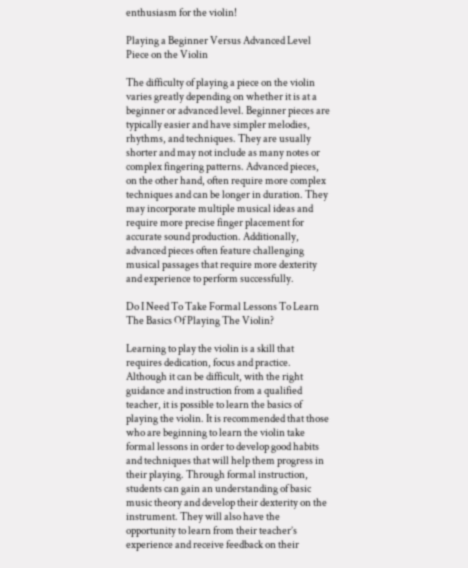enthusiasm for the violin!

Playing a Beginner Versus Advanced Level Piece on the Violin

The difficulty of playing a piece on the violin varies greatly depending on whether it is at a beginner or advanced level. Beginner pieces are typically easier and have simpler melodies, rhythms, and techniques. They are usually shorter and may not include as many notes or complex fingering patterns. Advanced pieces, on the other hand, often require more complex techniques and can be longer in duration. They may incorporate multiple musical ideas and require more precise finger placement for accurate sound production. Additionally, advanced pieces often feature challenging musical passages that require more dexterity and experience to perform successfully.

Do I Need To Take Formal Lessons To Learn The Basics Of Playing The Violin?

Learning to play the violin is a skill that requires dedication, focus and practice. Although it can be difficult, with the right guidance and instruction from a qualified teacher, it is possible to learn the basics of playing the violin. It is recommended that those who are beginning to learn the violin take formal lessons in order to develop good habits and techniques that will help them progress in their playing. Through formal instruction, students can gain an understanding of basic music theory and develop their dexterity on the instrument. They will also have the opportunity to learn from their teacher’s experience and receive feedback on their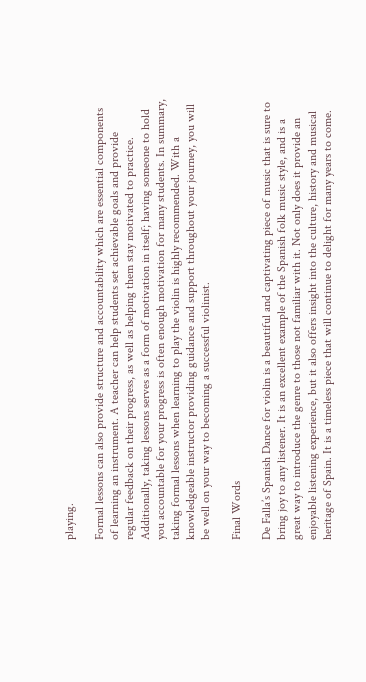playing.

Formal lessons can also provide structure and accountability which are essential components of learning an instrument. A teacher can help students set achievable goals and provide regular feedback on their progress, as well as helping them stay motivated to practice. Additionally, taking lessons serves as a form of motivation in itself; having someone to hold you accountable for your progress is often enough motivation for many students. In summary, taking formal lessons when learning to play the violin is highly recommended. With a knowledgeable instructor providing guidance and support throughout your journey, you will be well on your way to becoming a successful violinist.

Final Words

De Falla’s Spanish Dance for violin is a beautiful and captivating piece of music that is sure to bring joy to any listener. It is an excellent example of the Spanish folk music style, and is a great way to introduce the genre to those not familiar with it. Not only does it provide an enjoyable listening experience, but it also offers insight into the culture, history and musical heritage of Spain. It is a timeless piece that will continue to delight for many years to come.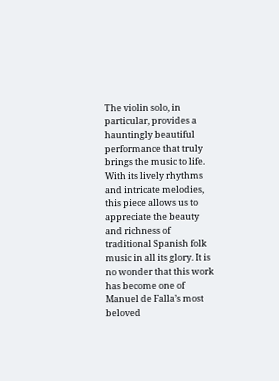The violin solo, in particular, provides a hauntingly beautiful performance that truly brings the music to life. With its lively rhythms and intricate melodies, this piece allows us to appreciate the beauty and richness of traditional Spanish folk music in all its glory. It is no wonder that this work has become one of Manuel de Falla’s most beloved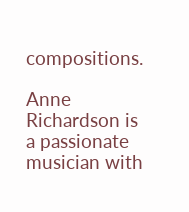compositions.

Anne Richardson is a passionate musician with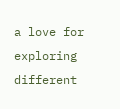a love for exploring different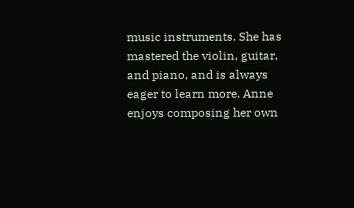music instruments. She has mastered the violin, guitar, and piano, and is always eager to learn more. Anne enjoys composing her own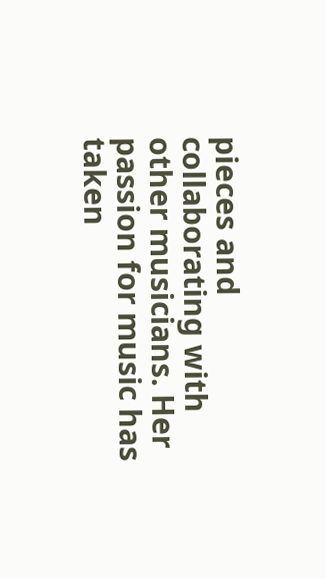pieces and collaborating with other musicians. Her passion for music has taken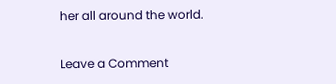her all around the world.

Leave a Comment